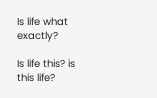Is life what exactly?

Is life this? is this life?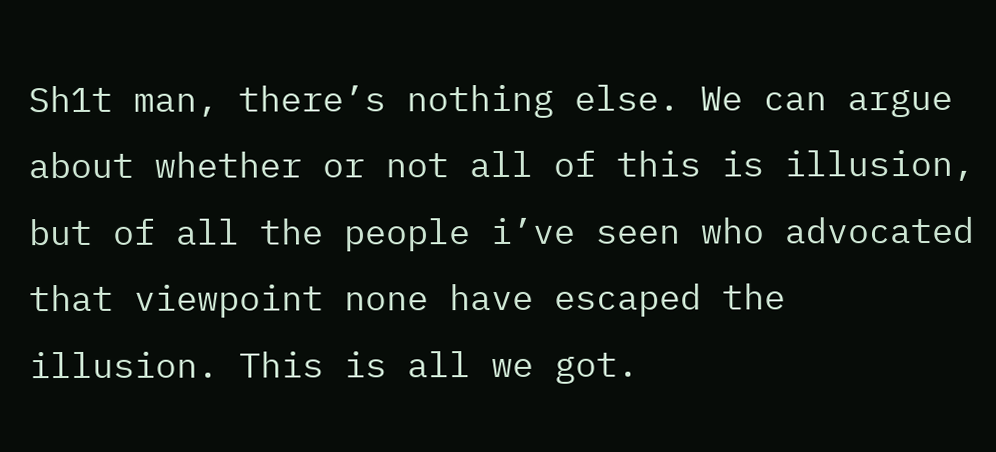Sh1t man, there’s nothing else. We can argue about whether or not all of this is illusion, but of all the people i’ve seen who advocated that viewpoint none have escaped the illusion. This is all we got.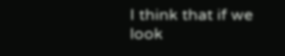I think that if we look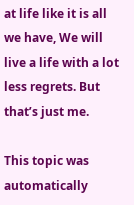at life like it is all we have, We will live a life with a lot less regrets. But that’s just me.

This topic was automatically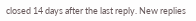closed 14 days after the last reply. New replies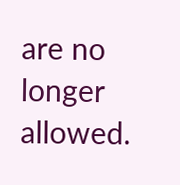are no longer allowed.